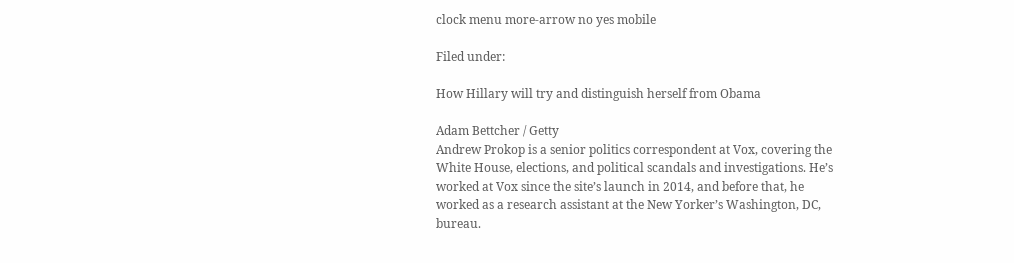clock menu more-arrow no yes mobile

Filed under:

How Hillary will try and distinguish herself from Obama

Adam Bettcher / Getty
Andrew Prokop is a senior politics correspondent at Vox, covering the White House, elections, and political scandals and investigations. He’s worked at Vox since the site’s launch in 2014, and before that, he worked as a research assistant at the New Yorker’s Washington, DC, bureau.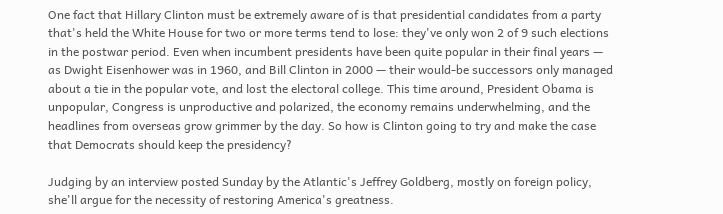One fact that Hillary Clinton must be extremely aware of is that presidential candidates from a party that's held the White House for two or more terms tend to lose: they've only won 2 of 9 such elections in the postwar period. Even when incumbent presidents have been quite popular in their final years — as Dwight Eisenhower was in 1960, and Bill Clinton in 2000 — their would-be successors only managed about a tie in the popular vote, and lost the electoral college. This time around, President Obama is unpopular, Congress is unproductive and polarized, the economy remains underwhelming, and the headlines from overseas grow grimmer by the day. So how is Clinton going to try and make the case that Democrats should keep the presidency?

Judging by an interview posted Sunday by the Atlantic's Jeffrey Goldberg, mostly on foreign policy, she'll argue for the necessity of restoring America's greatness.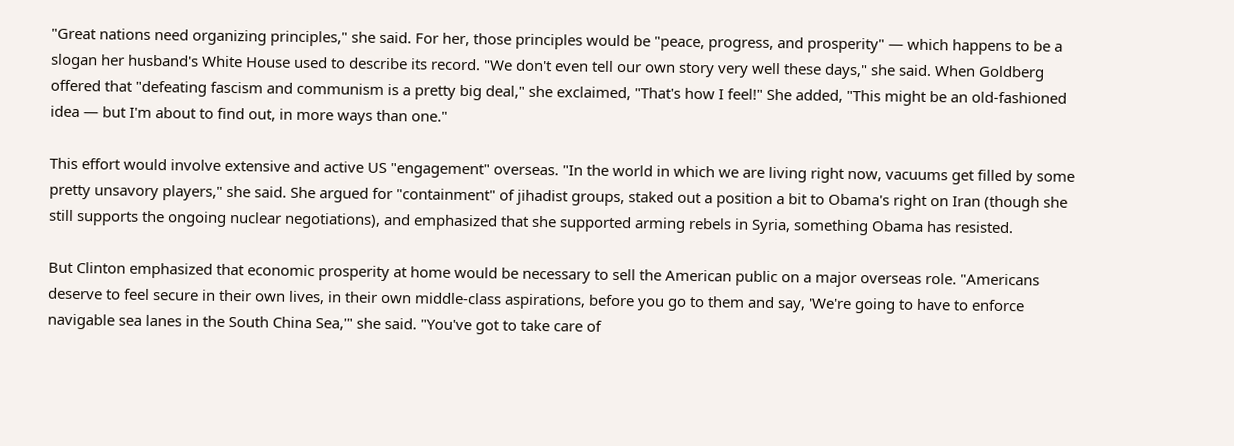"Great nations need organizing principles," she said. For her, those principles would be "peace, progress, and prosperity" — which happens to be a slogan her husband's White House used to describe its record. "We don't even tell our own story very well these days," she said. When Goldberg offered that "defeating fascism and communism is a pretty big deal," she exclaimed, "That's how I feel!" She added, "This might be an old-fashioned idea — but I'm about to find out, in more ways than one."

This effort would involve extensive and active US "engagement" overseas. "In the world in which we are living right now, vacuums get filled by some pretty unsavory players," she said. She argued for "containment" of jihadist groups, staked out a position a bit to Obama's right on Iran (though she still supports the ongoing nuclear negotiations), and emphasized that she supported arming rebels in Syria, something Obama has resisted.

But Clinton emphasized that economic prosperity at home would be necessary to sell the American public on a major overseas role. "Americans deserve to feel secure in their own lives, in their own middle-class aspirations, before you go to them and say, 'We're going to have to enforce navigable sea lanes in the South China Sea,'" she said. "You've got to take care of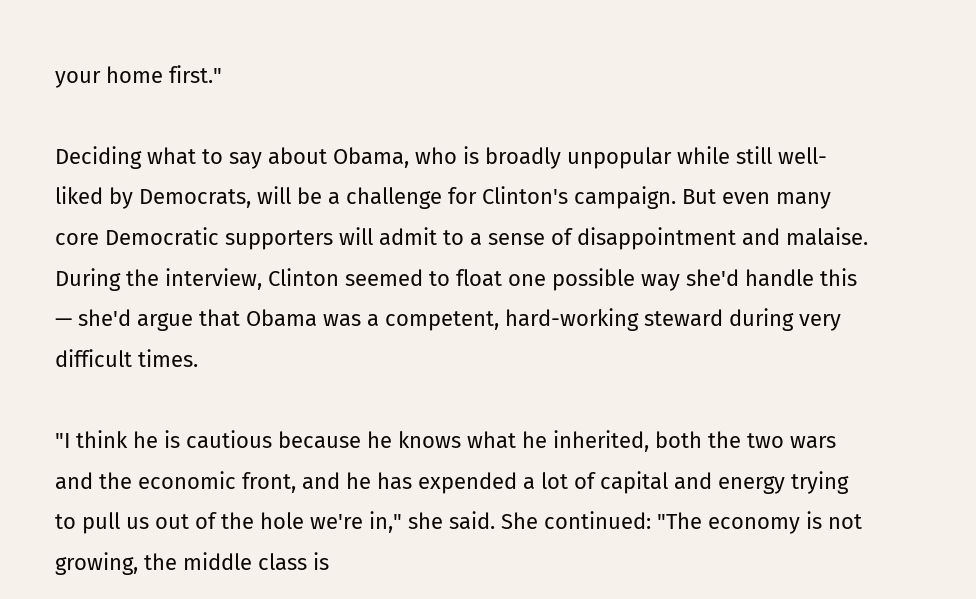your home first."

Deciding what to say about Obama, who is broadly unpopular while still well-liked by Democrats, will be a challenge for Clinton's campaign. But even many core Democratic supporters will admit to a sense of disappointment and malaise. During the interview, Clinton seemed to float one possible way she'd handle this — she'd argue that Obama was a competent, hard-working steward during very difficult times.

"I think he is cautious because he knows what he inherited, both the two wars and the economic front, and he has expended a lot of capital and energy trying to pull us out of the hole we're in," she said. She continued: "The economy is not growing, the middle class is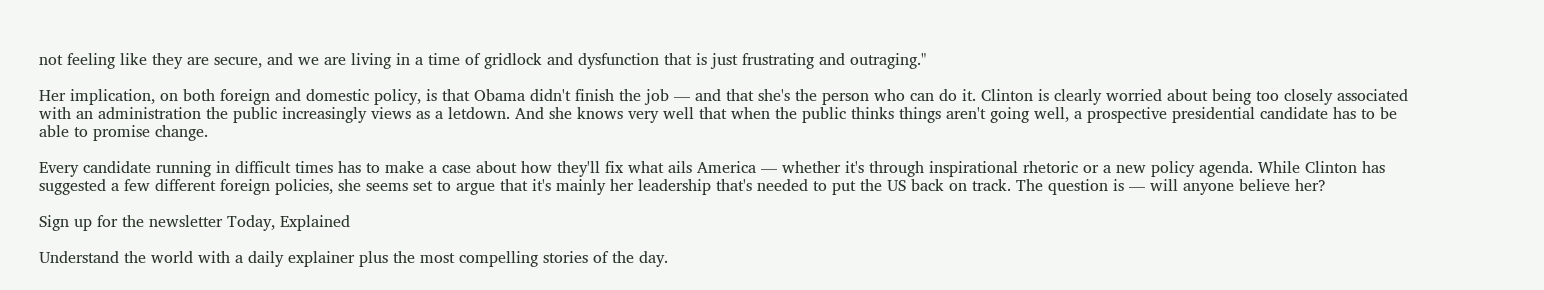not feeling like they are secure, and we are living in a time of gridlock and dysfunction that is just frustrating and outraging."

Her implication, on both foreign and domestic policy, is that Obama didn't finish the job — and that she's the person who can do it. Clinton is clearly worried about being too closely associated with an administration the public increasingly views as a letdown. And she knows very well that when the public thinks things aren't going well, a prospective presidential candidate has to be able to promise change.

Every candidate running in difficult times has to make a case about how they'll fix what ails America — whether it's through inspirational rhetoric or a new policy agenda. While Clinton has suggested a few different foreign policies, she seems set to argue that it's mainly her leadership that's needed to put the US back on track. The question is — will anyone believe her?

Sign up for the newsletter Today, Explained

Understand the world with a daily explainer plus the most compelling stories of the day.